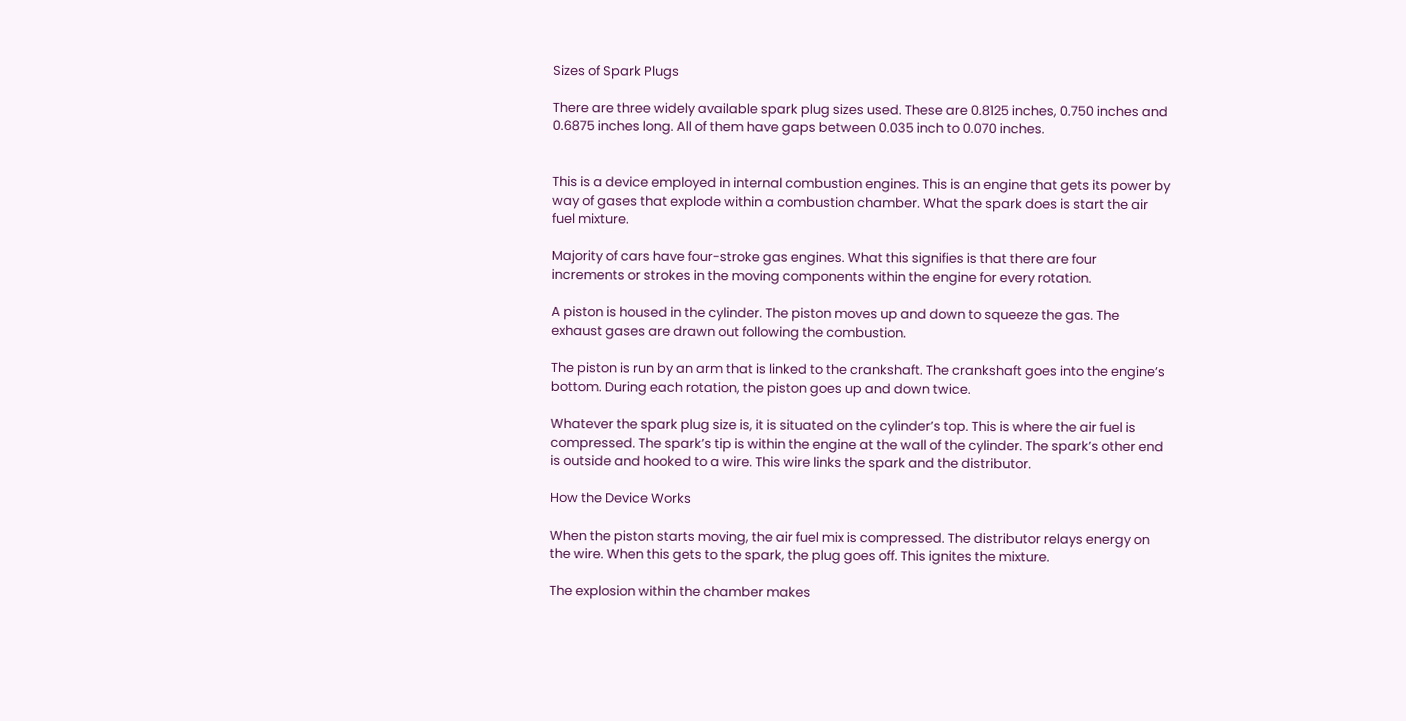Sizes of Spark Plugs

There are three widely available spark plug sizes used. These are 0.8125 inches, 0.750 inches and 0.6875 inches long. All of them have gaps between 0.035 inch to 0.070 inches.


This is a device employed in internal combustion engines. This is an engine that gets its power by way of gases that explode within a combustion chamber. What the spark does is start the air fuel mixture.

Majority of cars have four-stroke gas engines. What this signifies is that there are four increments or strokes in the moving components within the engine for every rotation.

A piston is housed in the cylinder. The piston moves up and down to squeeze the gas. The exhaust gases are drawn out following the combustion.

The piston is run by an arm that is linked to the crankshaft. The crankshaft goes into the engine’s bottom. During each rotation, the piston goes up and down twice.

Whatever the spark plug size is, it is situated on the cylinder’s top. This is where the air fuel is compressed. The spark’s tip is within the engine at the wall of the cylinder. The spark’s other end is outside and hooked to a wire. This wire links the spark and the distributor.

How the Device Works

When the piston starts moving, the air fuel mix is compressed. The distributor relays energy on the wire. When this gets to the spark, the plug goes off. This ignites the mixture.

The explosion within the chamber makes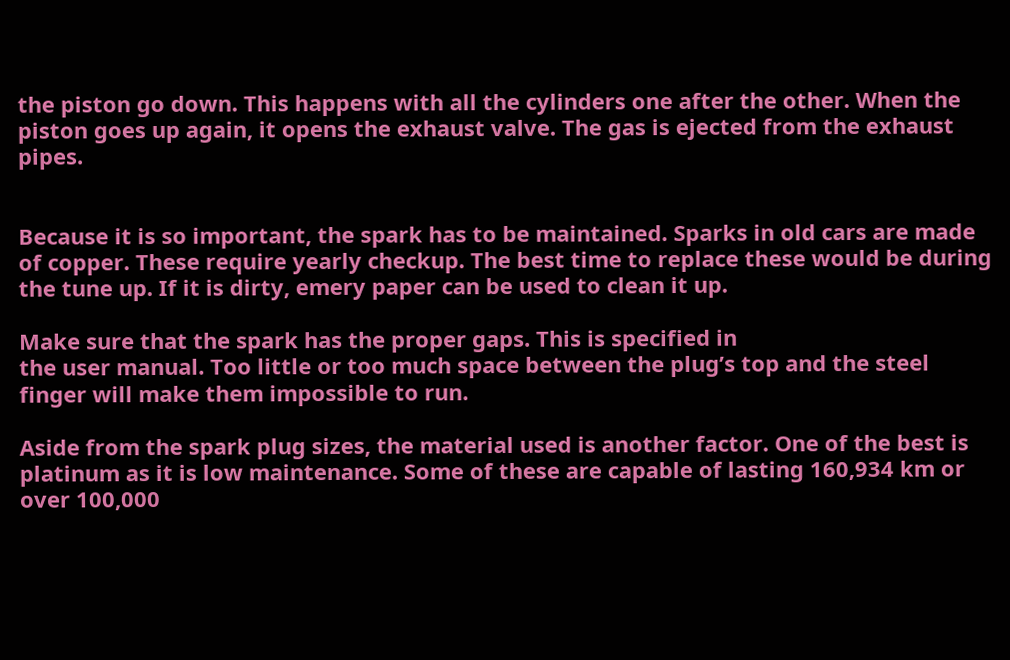the piston go down. This happens with all the cylinders one after the other. When the piston goes up again, it opens the exhaust valve. The gas is ejected from the exhaust pipes.


Because it is so important, the spark has to be maintained. Sparks in old cars are made of copper. These require yearly checkup. The best time to replace these would be during the tune up. If it is dirty, emery paper can be used to clean it up.

Make sure that the spark has the proper gaps. This is specified in
the user manual. Too little or too much space between the plug’s top and the steel finger will make them impossible to run.

Aside from the spark plug sizes, the material used is another factor. One of the best is platinum as it is low maintenance. Some of these are capable of lasting 160,934 km or over 100,000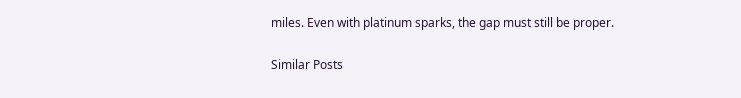miles. Even with platinum sparks, the gap must still be proper.

Similar Posts